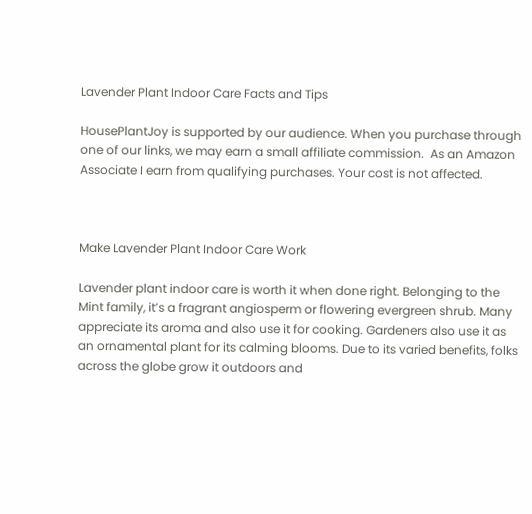Lavender Plant Indoor Care Facts and Tips

HousePlantJoy is supported by our audience. When you purchase through one of our links, we may earn a small affiliate commission.  As an Amazon Associate I earn from qualifying purchases. Your cost is not affected.



Make Lavender Plant Indoor Care Work

Lavender plant indoor care is worth it when done right. Belonging to the Mint family, it’s a fragrant angiosperm or flowering evergreen shrub. Many appreciate its aroma and also use it for cooking. Gardeners also use it as an ornamental plant for its calming blooms. Due to its varied benefits, folks across the globe grow it outdoors and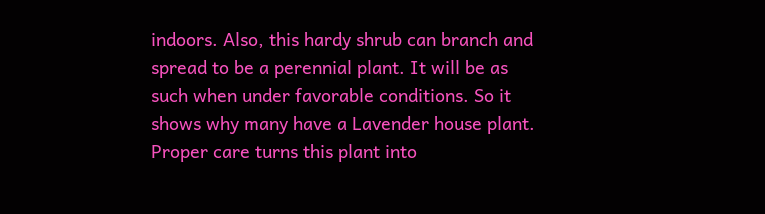indoors. Also, this hardy shrub can branch and spread to be a perennial plant. It will be as such when under favorable conditions. So it shows why many have a Lavender house plant.
Proper care turns this plant into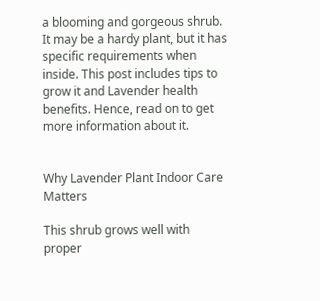a blooming and gorgeous shrub. It may be a hardy plant, but it has specific requirements when inside. This post includes tips to grow it and Lavender health benefits. Hence, read on to get more information about it.


Why Lavender Plant Indoor Care Matters

This shrub grows well with proper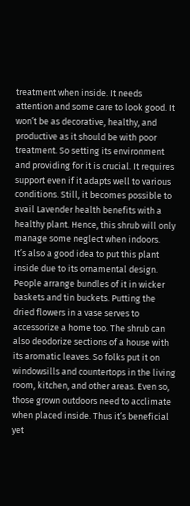treatment when inside. It needs attention and some care to look good. It won’t be as decorative, healthy, and productive as it should be with poor treatment. So setting its environment and providing for it is crucial. It requires support even if it adapts well to various conditions. Still, it becomes possible to avail Lavender health benefits with a healthy plant. Hence, this shrub will only manage some neglect when indoors.
It’s also a good idea to put this plant inside due to its ornamental design. People arrange bundles of it in wicker baskets and tin buckets. Putting the dried flowers in a vase serves to accessorize a home too. The shrub can also deodorize sections of a house with its aromatic leaves. So folks put it on windowsills and countertops in the living room, kitchen, and other areas. Even so, those grown outdoors need to acclimate when placed inside. Thus it’s beneficial yet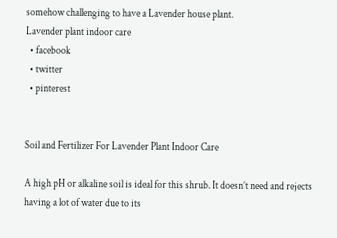somehow challenging to have a Lavender house plant.
Lavender plant indoor care
  • facebook
  • twitter
  • pinterest


Soil and Fertilizer For Lavender Plant Indoor Care

A high pH or alkaline soil is ideal for this shrub. It doesn’t need and rejects having a lot of water due to its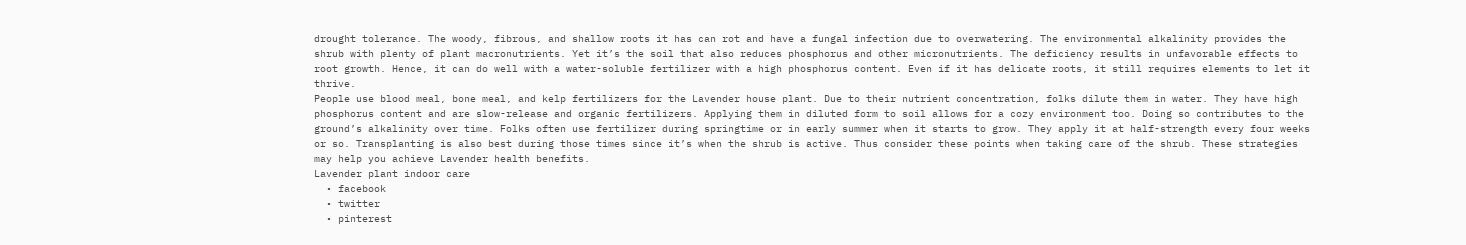drought tolerance. The woody, fibrous, and shallow roots it has can rot and have a fungal infection due to overwatering. The environmental alkalinity provides the shrub with plenty of plant macronutrients. Yet it’s the soil that also reduces phosphorus and other micronutrients. The deficiency results in unfavorable effects to root growth. Hence, it can do well with a water-soluble fertilizer with a high phosphorus content. Even if it has delicate roots, it still requires elements to let it thrive.
People use blood meal, bone meal, and kelp fertilizers for the Lavender house plant. Due to their nutrient concentration, folks dilute them in water. They have high phosphorus content and are slow-release and organic fertilizers. Applying them in diluted form to soil allows for a cozy environment too. Doing so contributes to the ground’s alkalinity over time. Folks often use fertilizer during springtime or in early summer when it starts to grow. They apply it at half-strength every four weeks or so. Transplanting is also best during those times since it’s when the shrub is active. Thus consider these points when taking care of the shrub. These strategies may help you achieve Lavender health benefits.
Lavender plant indoor care
  • facebook
  • twitter
  • pinterest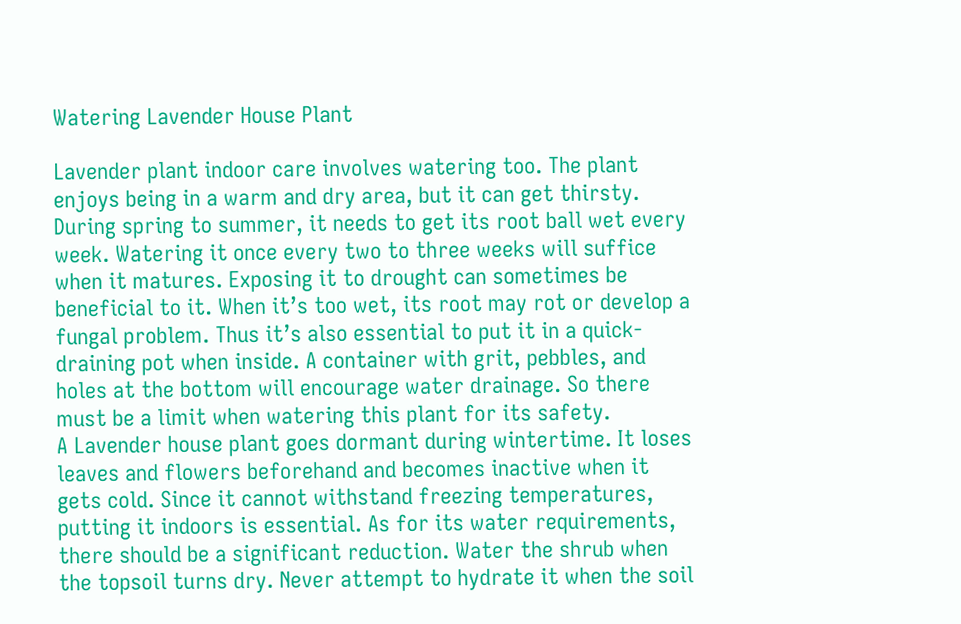Watering Lavender House Plant

Lavender plant indoor care involves watering too. The plant enjoys being in a warm and dry area, but it can get thirsty. During spring to summer, it needs to get its root ball wet every week. Watering it once every two to three weeks will suffice when it matures. Exposing it to drought can sometimes be beneficial to it. When it’s too wet, its root may rot or develop a fungal problem. Thus it’s also essential to put it in a quick-draining pot when inside. A container with grit, pebbles, and holes at the bottom will encourage water drainage. So there must be a limit when watering this plant for its safety.
A Lavender house plant goes dormant during wintertime. It loses leaves and flowers beforehand and becomes inactive when it gets cold. Since it cannot withstand freezing temperatures, putting it indoors is essential. As for its water requirements, there should be a significant reduction. Water the shrub when the topsoil turns dry. Never attempt to hydrate it when the soil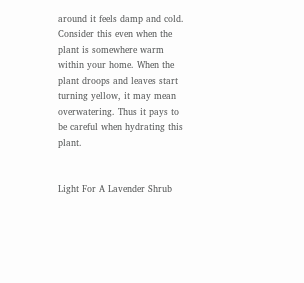around it feels damp and cold. Consider this even when the plant is somewhere warm within your home. When the plant droops and leaves start turning yellow, it may mean overwatering. Thus it pays to be careful when hydrating this plant.


Light For A Lavender Shrub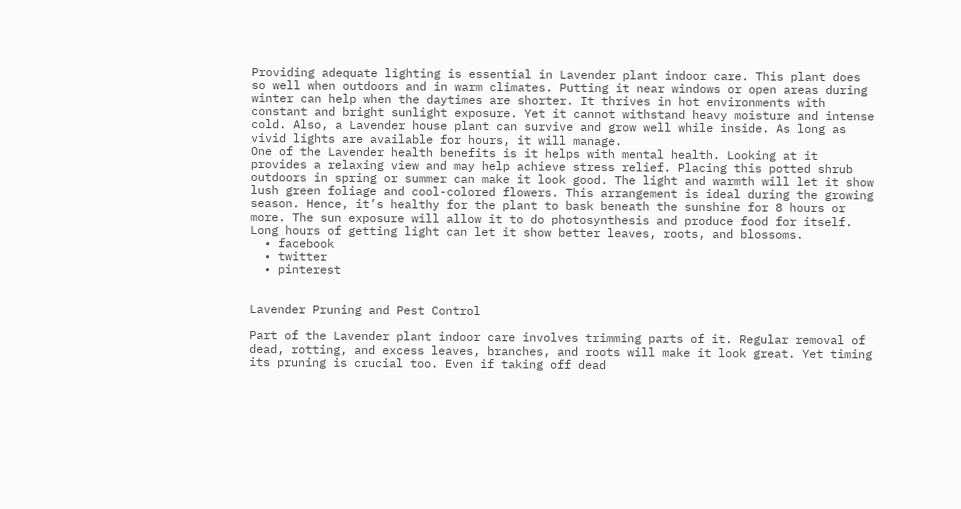Providing adequate lighting is essential in Lavender plant indoor care. This plant does so well when outdoors and in warm climates. Putting it near windows or open areas during winter can help when the daytimes are shorter. It thrives in hot environments with constant and bright sunlight exposure. Yet it cannot withstand heavy moisture and intense cold. Also, a Lavender house plant can survive and grow well while inside. As long as vivid lights are available for hours, it will manage.
One of the Lavender health benefits is it helps with mental health. Looking at it provides a relaxing view and may help achieve stress relief. Placing this potted shrub outdoors in spring or summer can make it look good. The light and warmth will let it show lush green foliage and cool-colored flowers. This arrangement is ideal during the growing season. Hence, it’s healthy for the plant to bask beneath the sunshine for 8 hours or more. The sun exposure will allow it to do photosynthesis and produce food for itself. Long hours of getting light can let it show better leaves, roots, and blossoms.
  • facebook
  • twitter
  • pinterest


Lavender Pruning and Pest Control

Part of the Lavender plant indoor care involves trimming parts of it. Regular removal of dead, rotting, and excess leaves, branches, and roots will make it look great. Yet timing its pruning is crucial too. Even if taking off dead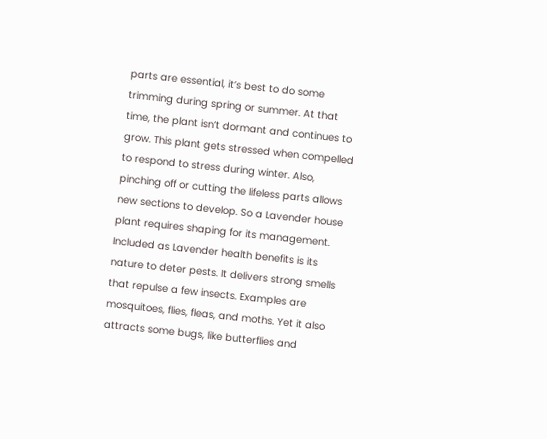parts are essential, it’s best to do some trimming during spring or summer. At that time, the plant isn’t dormant and continues to grow. This plant gets stressed when compelled to respond to stress during winter. Also, pinching off or cutting the lifeless parts allows new sections to develop. So a Lavender house plant requires shaping for its management.
Included as Lavender health benefits is its nature to deter pests. It delivers strong smells that repulse a few insects. Examples are mosquitoes, flies, fleas, and moths. Yet it also attracts some bugs, like butterflies and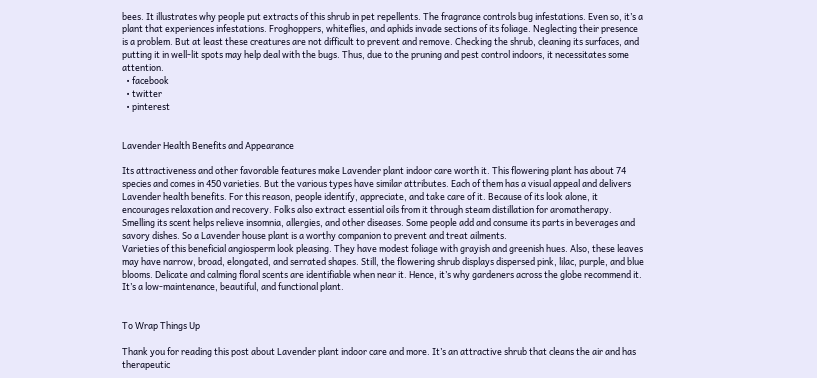bees. It illustrates why people put extracts of this shrub in pet repellents. The fragrance controls bug infestations. Even so, it’s a plant that experiences infestations. Froghoppers, whiteflies, and aphids invade sections of its foliage. Neglecting their presence is a problem. But at least these creatures are not difficult to prevent and remove. Checking the shrub, cleaning its surfaces, and putting it in well-lit spots may help deal with the bugs. Thus, due to the pruning and pest control indoors, it necessitates some attention.
  • facebook
  • twitter
  • pinterest


Lavender Health Benefits and Appearance

Its attractiveness and other favorable features make Lavender plant indoor care worth it. This flowering plant has about 74 species and comes in 450 varieties. But the various types have similar attributes. Each of them has a visual appeal and delivers Lavender health benefits. For this reason, people identify, appreciate, and take care of it. Because of its look alone, it encourages relaxation and recovery. Folks also extract essential oils from it through steam distillation for aromatherapy. Smelling its scent helps relieve insomnia, allergies, and other diseases. Some people add and consume its parts in beverages and savory dishes. So a Lavender house plant is a worthy companion to prevent and treat ailments.
Varieties of this beneficial angiosperm look pleasing. They have modest foliage with grayish and greenish hues. Also, these leaves may have narrow, broad, elongated, and serrated shapes. Still, the flowering shrub displays dispersed pink, lilac, purple, and blue blooms. Delicate and calming floral scents are identifiable when near it. Hence, it’s why gardeners across the globe recommend it. It’s a low-maintenance, beautiful, and functional plant.


To Wrap Things Up

Thank you for reading this post about Lavender plant indoor care and more. It’s an attractive shrub that cleans the air and has therapeutic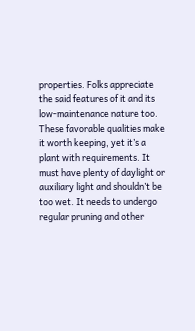properties. Folks appreciate the said features of it and its low-maintenance nature too. These favorable qualities make it worth keeping, yet it’s a plant with requirements. It must have plenty of daylight or auxiliary light and shouldn’t be too wet. It needs to undergo regular pruning and other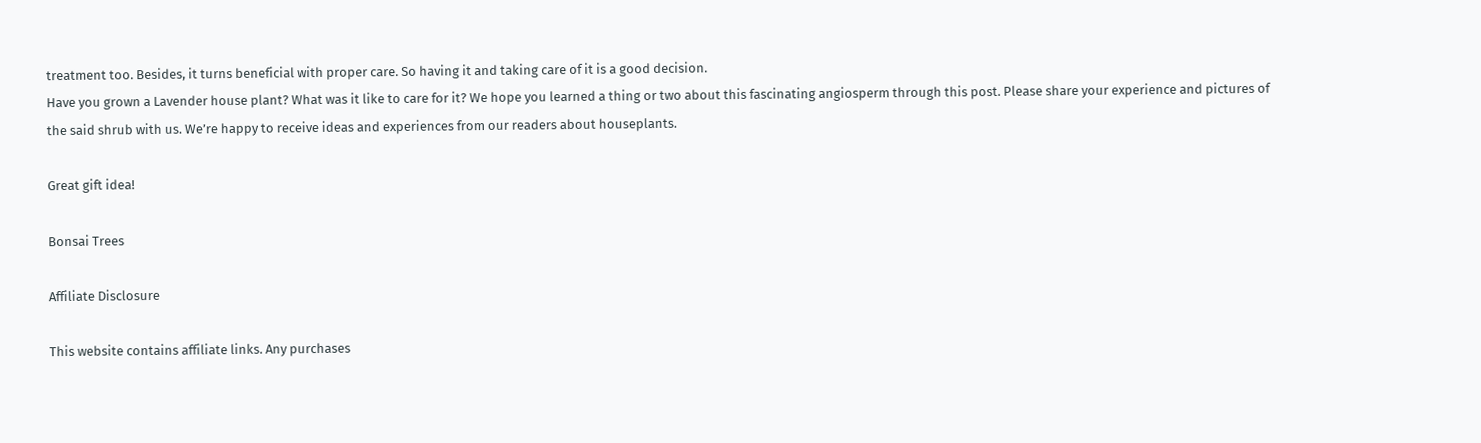treatment too. Besides, it turns beneficial with proper care. So having it and taking care of it is a good decision.
Have you grown a Lavender house plant? What was it like to care for it? We hope you learned a thing or two about this fascinating angiosperm through this post. Please share your experience and pictures of the said shrub with us. We’re happy to receive ideas and experiences from our readers about houseplants.

Great gift idea!

Bonsai Trees

Affiliate Disclosure

This website contains affiliate links. Any purchases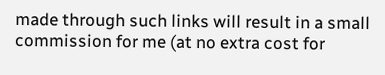made through such links will result in a small commission for me (at no extra cost for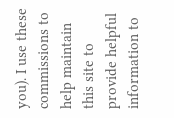you). I use these commissions to help maintain this site to provide helpful information to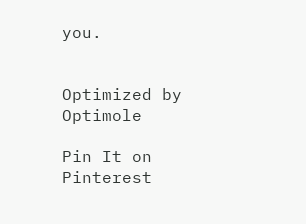you.


Optimized by Optimole

Pin It on Pinterest